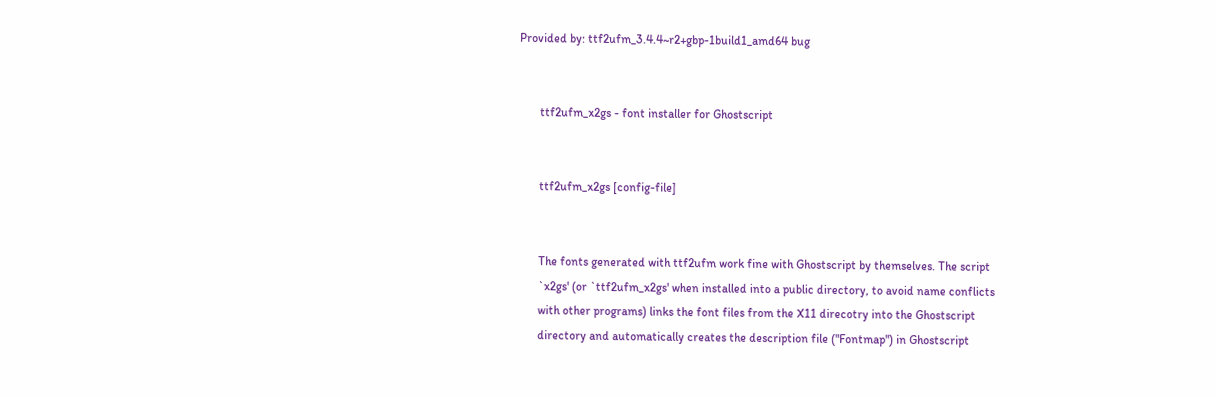Provided by: ttf2ufm_3.4.4~r2+gbp-1build1_amd64 bug


       ttf2ufm_x2gs - font installer for Ghostscript


       ttf2ufm_x2gs [config-file]


       The fonts generated with ttf2ufm work fine with Ghostscript by themselves. The script
       `x2gs' (or `ttf2ufm_x2gs' when installed into a public directory, to avoid name conflicts
       with other programs) links the font files from the X11 direcotry into the Ghostscript
       directory and automatically creates the description file ("Fontmap") in Ghostscript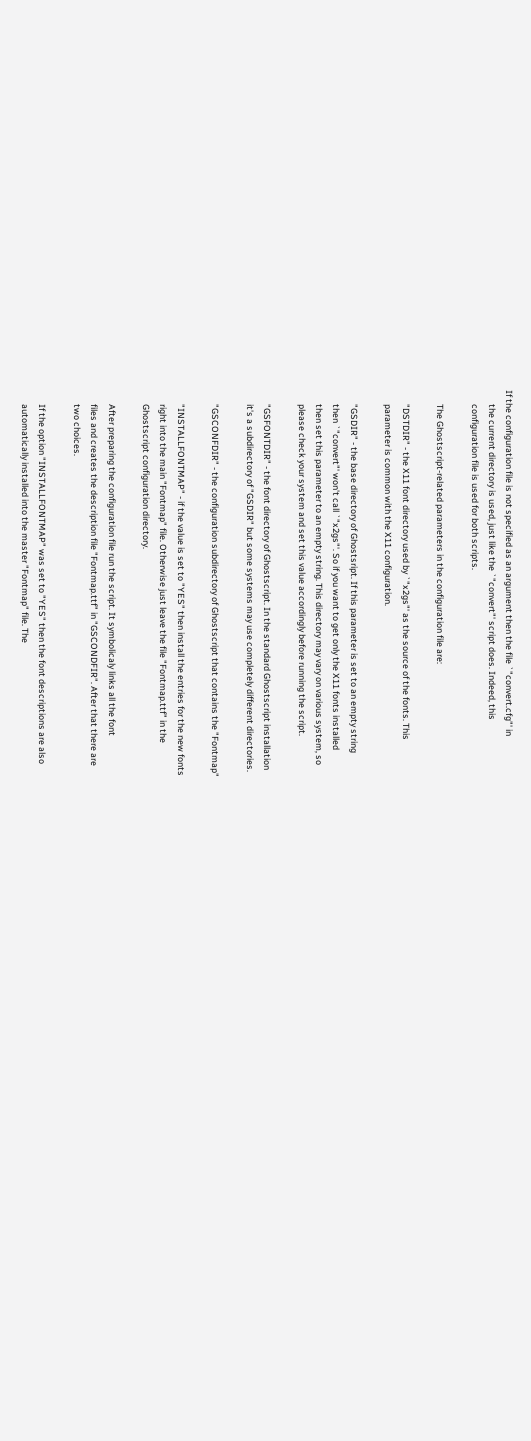If the configuration file is not specified as an argument then the file `"convert.cfg"' in
       the current directory is used, just like the `"convert"' script does. Indeed, this
       configuration file is used for both scripts.

       The Ghostscript-related parameters in the configuration file are:

       "DSTDIR" - the X11 font directory used by `"x2gs"' as the source of the fonts. This
       parameter is common with the X11 configuration.

       "GSDIR" - the base directory of Ghostsript. If this parameter is set to an empty string
       then `"convert"' won't call `"x2gs"'. So if you want to get only the X11 fonts installed
       then set this parameter to an empty string. This directory may vary on various system, so
       please check your system and set this value accordingly before running the script.

       "GSFONTDIR" - the font directory of Ghostscript. In the standard Ghostscript installation
       it's a subdirectory of "GSDIR" but some systems may use completely different directories.

       "GSCONFDIR" - the configuration subdirectory of Ghostscript that contains the "Fontmap"

       "INSTALLFONTMAP" - if the value is set to "YES" then install the entries for the new fonts
       right into the main "Fontmap" file. Otherwise just leave the file "Fontmap.ttf" in the
       Ghostscript configuration directory.

       After preparing the configuration file run the script. It symbolicaly links all the font
       files and creates the description file "Fontmap.ttf" in "GSCONDFIR". After that there are
       two choices.

       If the option "INSTALLFONTMAP" was set to "YES" then the font descriptions are also
       automatically installed into the master "Fontmap" file. The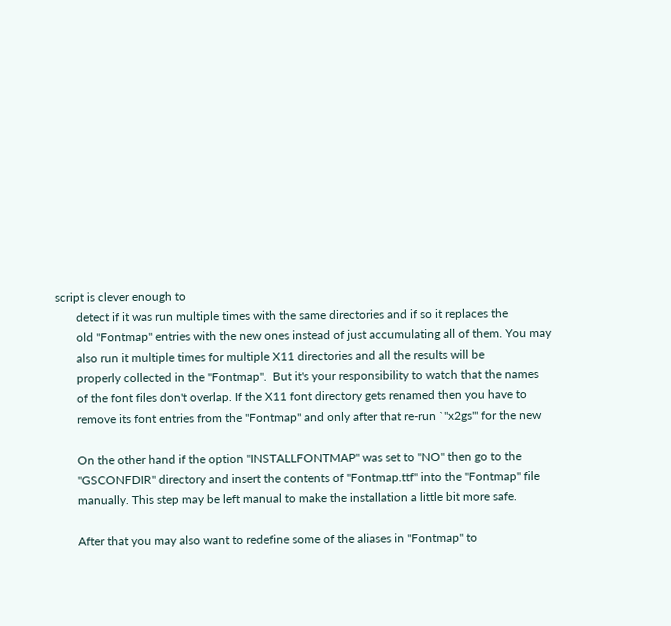script is clever enough to
       detect if it was run multiple times with the same directories and if so it replaces the
       old "Fontmap" entries with the new ones instead of just accumulating all of them. You may
       also run it multiple times for multiple X11 directories and all the results will be
       properly collected in the "Fontmap".  But it's your responsibility to watch that the names
       of the font files don't overlap. If the X11 font directory gets renamed then you have to
       remove its font entries from the "Fontmap" and only after that re-run `"x2gs"' for the new

       On the other hand if the option "INSTALLFONTMAP" was set to "NO" then go to the
       "GSCONFDIR" directory and insert the contents of "Fontmap.ttf" into the "Fontmap" file
       manually. This step may be left manual to make the installation a little bit more safe.

       After that you may also want to redefine some of the aliases in "Fontmap" to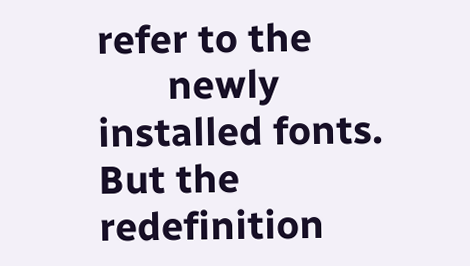refer to the
       newly installed fonts.  But the redefinition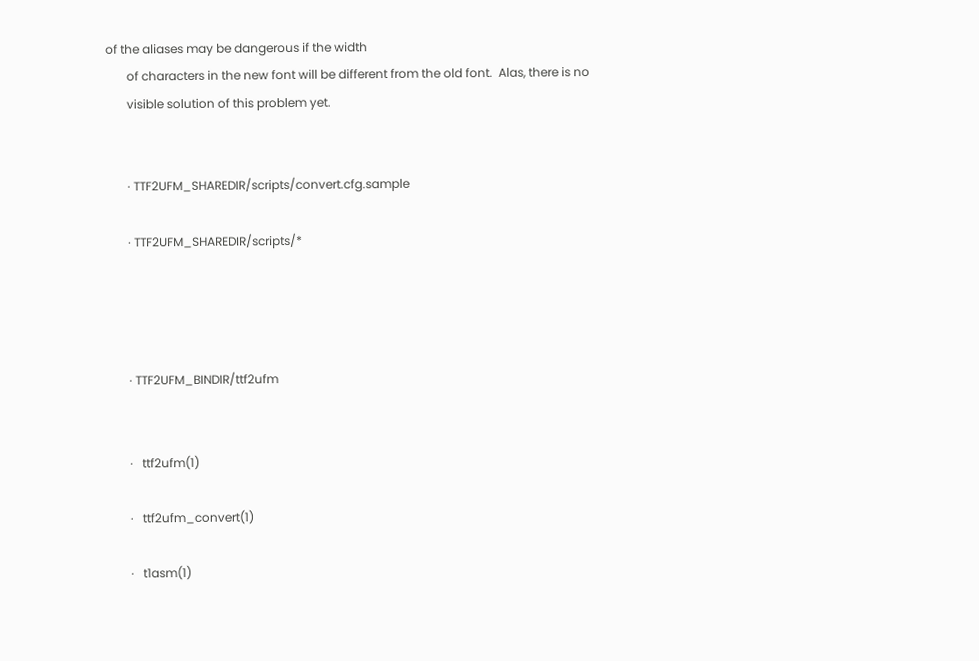of the aliases may be dangerous if the width
       of characters in the new font will be different from the old font.  Alas, there is no
       visible solution of this problem yet.


       · TTF2UFM_SHAREDIR/scripts/convert.cfg.sample

       · TTF2UFM_SHAREDIR/scripts/*




       · TTF2UFM_BINDIR/ttf2ufm


       ·   ttf2ufm(1)

       ·   ttf2ufm_convert(1)

       ·   t1asm(1)